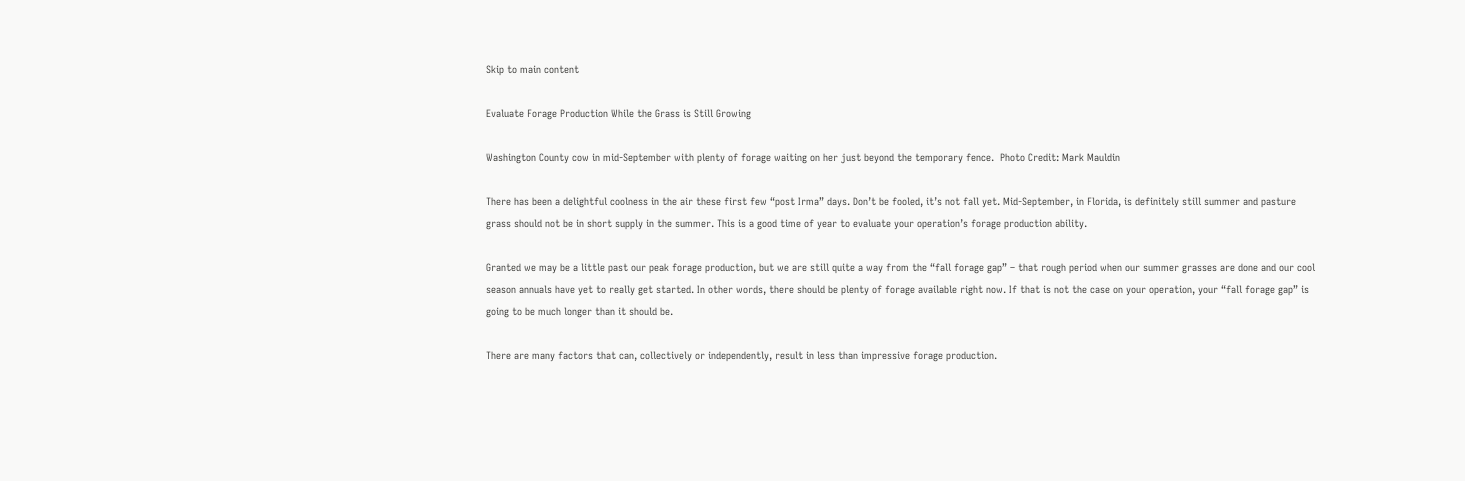Skip to main content

Evaluate Forage Production While the Grass is Still Growing

Washington County cow in mid-September with plenty of forage waiting on her just beyond the temporary fence.  Photo Credit: Mark Mauldin

There has been a delightful coolness in the air these first few “post Irma” days. Don’t be fooled, it’s not fall yet. Mid-September, in Florida, is definitely still summer and pasture grass should not be in short supply in the summer. This is a good time of year to evaluate your operation’s forage production ability.

Granted we may be a little past our peak forage production, but we are still quite a way from the “fall forage gap” – that rough period when our summer grasses are done and our cool season annuals have yet to really get started. In other words, there should be plenty of forage available right now. If that is not the case on your operation, your “fall forage gap” is going to be much longer than it should be.

There are many factors that can, collectively or independently, result in less than impressive forage production.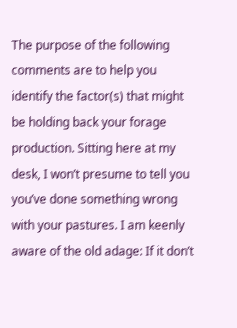The purpose of the following comments are to help you identify the factor(s) that might be holding back your forage production. Sitting here at my desk, I won’t presume to tell you you’ve done something wrong with your pastures. I am keenly aware of the old adage: If it don’t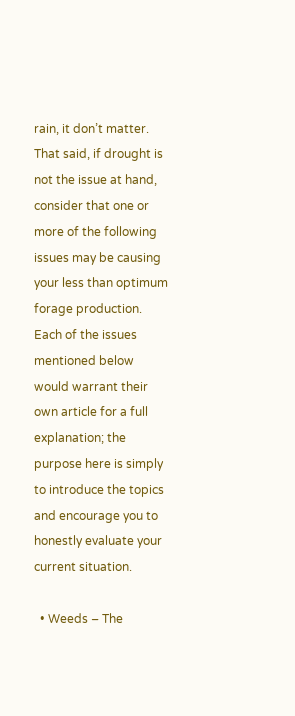rain, it don’t matter. That said, if drought is not the issue at hand, consider that one or more of the following issues may be causing your less than optimum forage production. Each of the issues mentioned below would warrant their own article for a full explanation; the purpose here is simply to introduce the topics and encourage you to honestly evaluate your current situation.

  • Weeds – The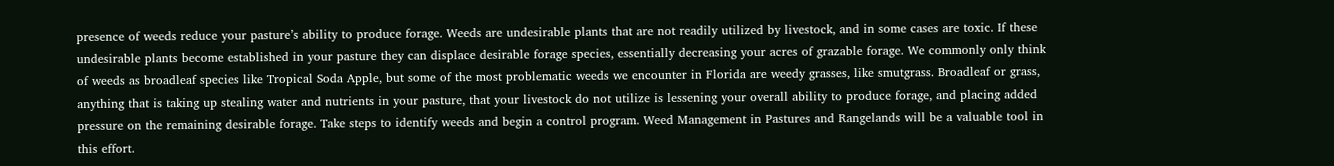presence of weeds reduce your pasture’s ability to produce forage. Weeds are undesirable plants that are not readily utilized by livestock, and in some cases are toxic. If these undesirable plants become established in your pasture they can displace desirable forage species, essentially decreasing your acres of grazable forage. We commonly only think of weeds as broadleaf species like Tropical Soda Apple, but some of the most problematic weeds we encounter in Florida are weedy grasses, like smutgrass. Broadleaf or grass, anything that is taking up stealing water and nutrients in your pasture, that your livestock do not utilize is lessening your overall ability to produce forage, and placing added pressure on the remaining desirable forage. Take steps to identify weeds and begin a control program. Weed Management in Pastures and Rangelands will be a valuable tool in this effort.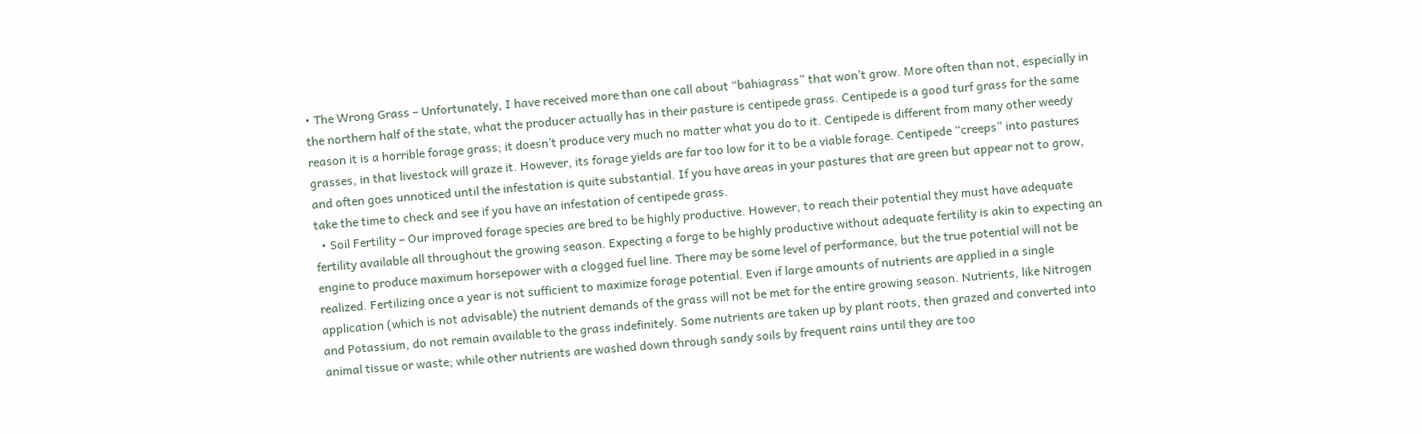• The Wrong Grass – Unfortunately, I have received more than one call about “bahiagrass” that won’t grow. More often than not, especially in the northern half of the state, what the producer actually has in their pasture is centipede grass. Centipede is a good turf grass for the same reason it is a horrible forage grass; it doesn’t produce very much no matter what you do to it. Centipede is different from many other weedy grasses, in that livestock will graze it. However, its forage yields are far too low for it to be a viable forage. Centipede “creeps” into pastures and often goes unnoticed until the infestation is quite substantial. If you have areas in your pastures that are green but appear not to grow, take the time to check and see if you have an infestation of centipede grass.
  • Soil Fertility – Our improved forage species are bred to be highly productive. However, to reach their potential they must have adequate fertility available all throughout the growing season. Expecting a forge to be highly productive without adequate fertility is akin to expecting an engine to produce maximum horsepower with a clogged fuel line. There may be some level of performance, but the true potential will not be realized. Fertilizing once a year is not sufficient to maximize forage potential. Even if large amounts of nutrients are applied in a single application (which is not advisable) the nutrient demands of the grass will not be met for the entire growing season. Nutrients, like Nitrogen and Potassium, do not remain available to the grass indefinitely. Some nutrients are taken up by plant roots, then grazed and converted into animal tissue or waste; while other nutrients are washed down through sandy soils by frequent rains until they are too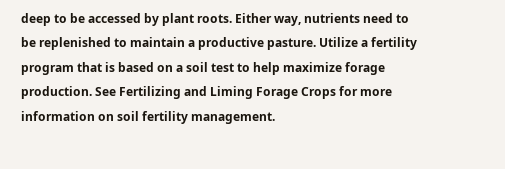deep to be accessed by plant roots. Either way, nutrients need to be replenished to maintain a productive pasture. Utilize a fertility program that is based on a soil test to help maximize forage production. See Fertilizing and Liming Forage Crops for more information on soil fertility management.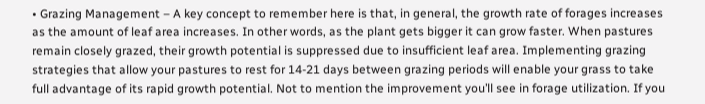• Grazing Management – A key concept to remember here is that, in general, the growth rate of forages increases as the amount of leaf area increases. In other words, as the plant gets bigger it can grow faster. When pastures remain closely grazed, their growth potential is suppressed due to insufficient leaf area. Implementing grazing strategies that allow your pastures to rest for 14-21 days between grazing periods will enable your grass to take full advantage of its rapid growth potential. Not to mention the improvement you’ll see in forage utilization. If you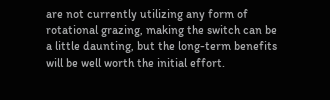are not currently utilizing any form of rotational grazing, making the switch can be a little daunting, but the long-term benefits will be well worth the initial effort.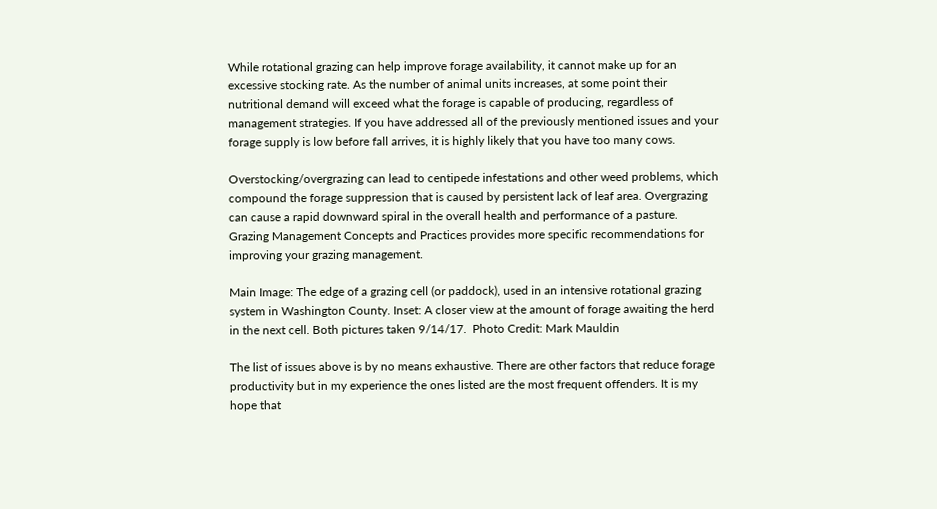While rotational grazing can help improve forage availability, it cannot make up for an excessive stocking rate. As the number of animal units increases, at some point their nutritional demand will exceed what the forage is capable of producing, regardless of management strategies. If you have addressed all of the previously mentioned issues and your forage supply is low before fall arrives, it is highly likely that you have too many cows.

Overstocking/overgrazing can lead to centipede infestations and other weed problems, which compound the forage suppression that is caused by persistent lack of leaf area. Overgrazing can cause a rapid downward spiral in the overall health and performance of a pasture. Grazing Management Concepts and Practices provides more specific recommendations for improving your grazing management.

Main Image: The edge of a grazing cell (or paddock), used in an intensive rotational grazing system in Washington County. Inset: A closer view at the amount of forage awaiting the herd in the next cell. Both pictures taken 9/14/17.  Photo Credit: Mark Mauldin

The list of issues above is by no means exhaustive. There are other factors that reduce forage productivity but in my experience the ones listed are the most frequent offenders. It is my hope that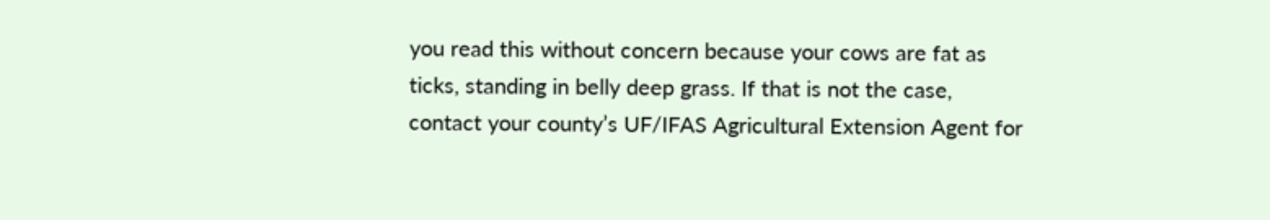you read this without concern because your cows are fat as ticks, standing in belly deep grass. If that is not the case, contact your county’s UF/IFAS Agricultural Extension Agent for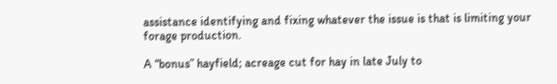assistance identifying and fixing whatever the issue is that is limiting your forage production.

A “bonus” hayfield; acreage cut for hay in late July to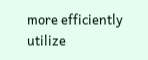more efficiently utilize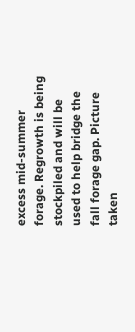excess mid-summer forage. Regrowth is being stockpiled and will be used to help bridge the fall forage gap. Picture taken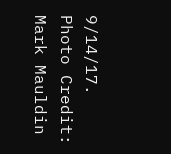9/14/17.  Photo Credit: Mark Mauldin